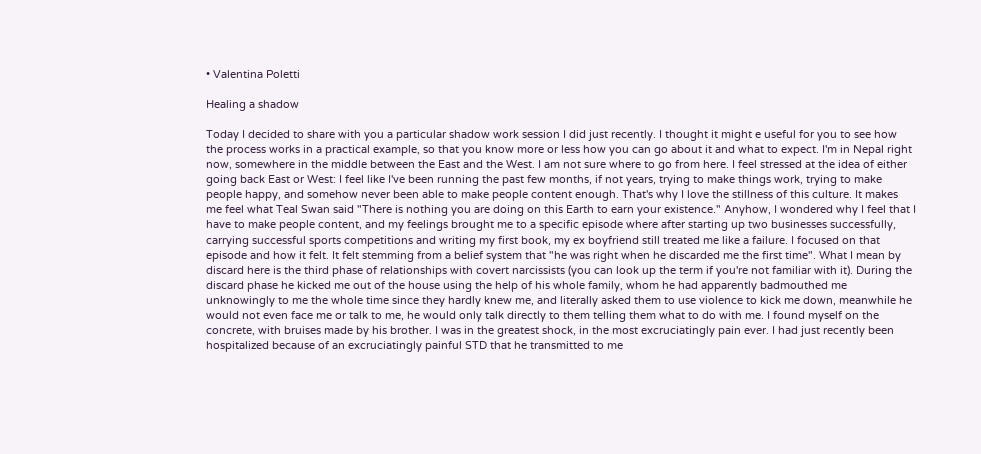• Valentina Poletti

Healing a shadow

Today I decided to share with you a particular shadow work session I did just recently. I thought it might e useful for you to see how the process works in a practical example, so that you know more or less how you can go about it and what to expect. I'm in Nepal right now, somewhere in the middle between the East and the West. I am not sure where to go from here. I feel stressed at the idea of either going back East or West: I feel like I've been running the past few months, if not years, trying to make things work, trying to make people happy, and somehow never been able to make people content enough. That's why I love the stillness of this culture. It makes me feel what Teal Swan said "There is nothing you are doing on this Earth to earn your existence." Anyhow, I wondered why I feel that I have to make people content, and my feelings brought me to a specific episode where after starting up two businesses successfully, carrying successful sports competitions and writing my first book, my ex boyfriend still treated me like a failure. I focused on that episode and how it felt. It felt stemming from a belief system that "he was right when he discarded me the first time". What I mean by discard here is the third phase of relationships with covert narcissists (you can look up the term if you're not familiar with it). During the discard phase he kicked me out of the house using the help of his whole family, whom he had apparently badmouthed me unknowingly to me the whole time since they hardly knew me, and literally asked them to use violence to kick me down, meanwhile he would not even face me or talk to me, he would only talk directly to them telling them what to do with me. I found myself on the concrete, with bruises made by his brother. I was in the greatest shock, in the most excruciatingly pain ever. I had just recently been hospitalized because of an excruciatingly painful STD that he transmitted to me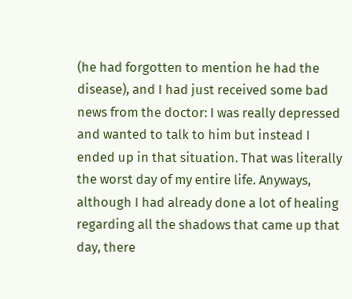(he had forgotten to mention he had the disease), and I had just received some bad news from the doctor: I was really depressed and wanted to talk to him but instead I ended up in that situation. That was literally the worst day of my entire life. Anyways, although I had already done a lot of healing regarding all the shadows that came up that day, there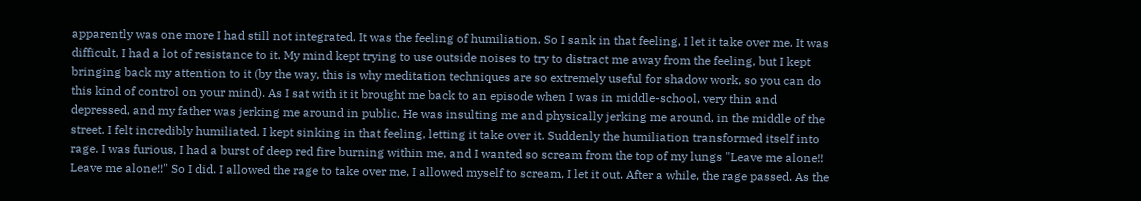apparently was one more I had still not integrated. It was the feeling of humiliation. So I sank in that feeling, I let it take over me. It was difficult, I had a lot of resistance to it. My mind kept trying to use outside noises to try to distract me away from the feeling, but I kept bringing back my attention to it (by the way, this is why meditation techniques are so extremely useful for shadow work, so you can do this kind of control on your mind). As I sat with it it brought me back to an episode when I was in middle-school, very thin and depressed, and my father was jerking me around in public. He was insulting me and physically jerking me around, in the middle of the street. I felt incredibly humiliated. I kept sinking in that feeling, letting it take over it. Suddenly the humiliation transformed itself into rage. I was furious, I had a burst of deep red fire burning within me, and I wanted so scream from the top of my lungs "Leave me alone!! Leave me alone!!" So I did. I allowed the rage to take over me, I allowed myself to scream, I let it out. After a while, the rage passed. As the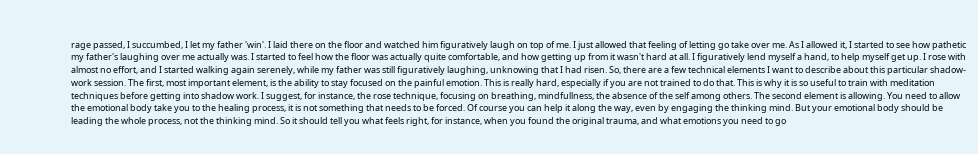rage passed, I succumbed, I let my father 'win'. I laid there on the floor and watched him figuratively laugh on top of me. I just allowed that feeling of letting go take over me. As I allowed it, I started to see how pathetic my father's laughing over me actually was. I started to feel how the floor was actually quite comfortable, and how getting up from it wasn't hard at all. I figuratively lend myself a hand, to help myself get up. I rose with almost no effort, and I started walking again serenely, while my father was still figuratively laughing, unknowing that I had risen. So, there are a few technical elements I want to describe about this particular shadow-work session. The first, most important element, is the ability to stay focused on the painful emotion. This is really hard, especially if you are not trained to do that. This is why it is so useful to train with meditation techniques before getting into shadow work. I suggest, for instance, the rose technique, focusing on breathing, mindfullness, the absence of the self among others. The second element is allowing. You need to allow the emotional body take you to the healing process, it is not something that needs to be forced. Of course you can help it along the way, even by engaging the thinking mind. But your emotional body should be leading the whole process, not the thinking mind. So it should tell you what feels right, for instance, when you found the original trauma, and what emotions you need to go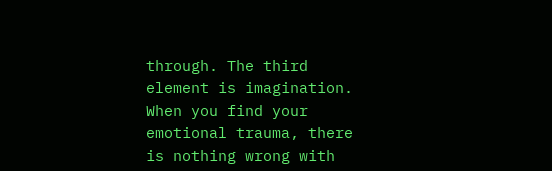through. The third element is imagination. When you find your emotional trauma, there is nothing wrong with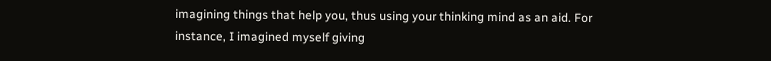imagining things that help you, thus using your thinking mind as an aid. For instance, I imagined myself giving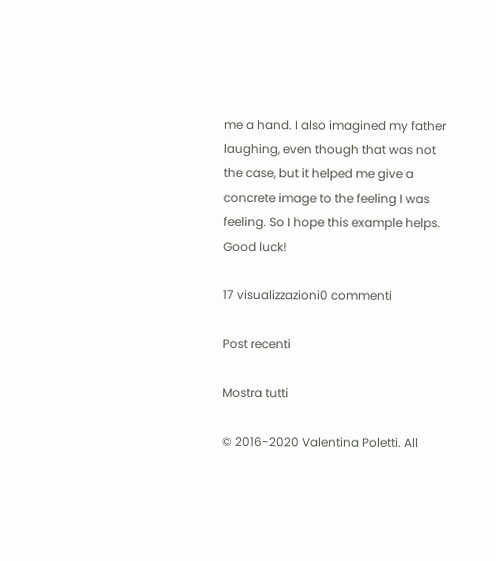me a hand. I also imagined my father laughing, even though that was not the case, but it helped me give a concrete image to the feeling I was feeling. So I hope this example helps. Good luck!

17 visualizzazioni0 commenti

Post recenti

Mostra tutti

© 2016-2020 Valentina Poletti. All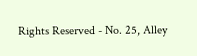Rights Reserved - No. 25, Alley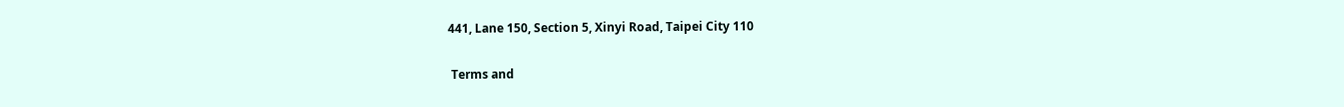441, Lane 150, Section 5, Xinyi Road, Taipei City 110

 Terms and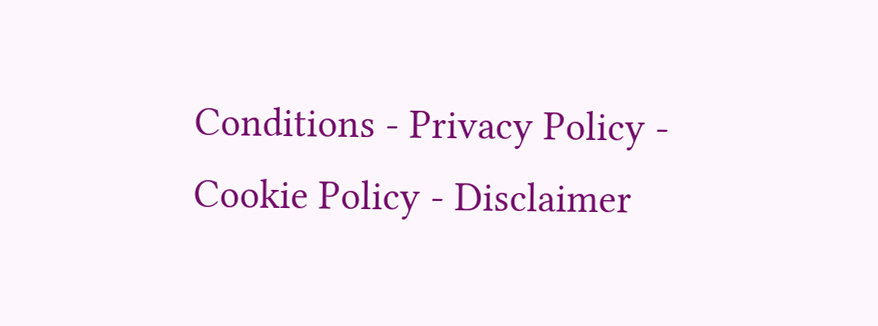Conditions - Privacy Policy - Cookie Policy - Disclaimer